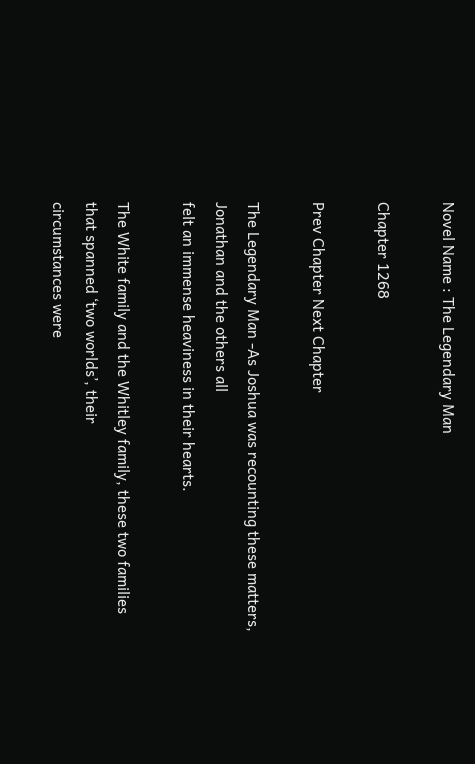Novel Name : The Legendary Man

Chapter 1268

Prev Chapter Next Chapter

The Legendary Man -As Joshua was recounting these matters, Jonathan and the others all
felt an immense heaviness in their hearts.

The White family and the Whitley family, these two families that spanned ‘two worlds’, their
circumstances were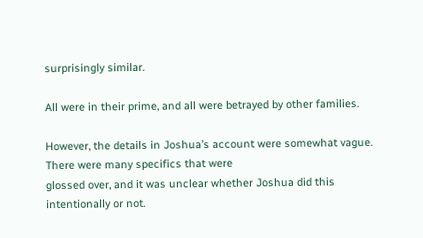surprisingly similar.

All were in their prime, and all were betrayed by other families.

However, the details in Joshua’s account were somewhat vague. There were many specifics that were
glossed over, and it was unclear whether Joshua did this intentionally or not.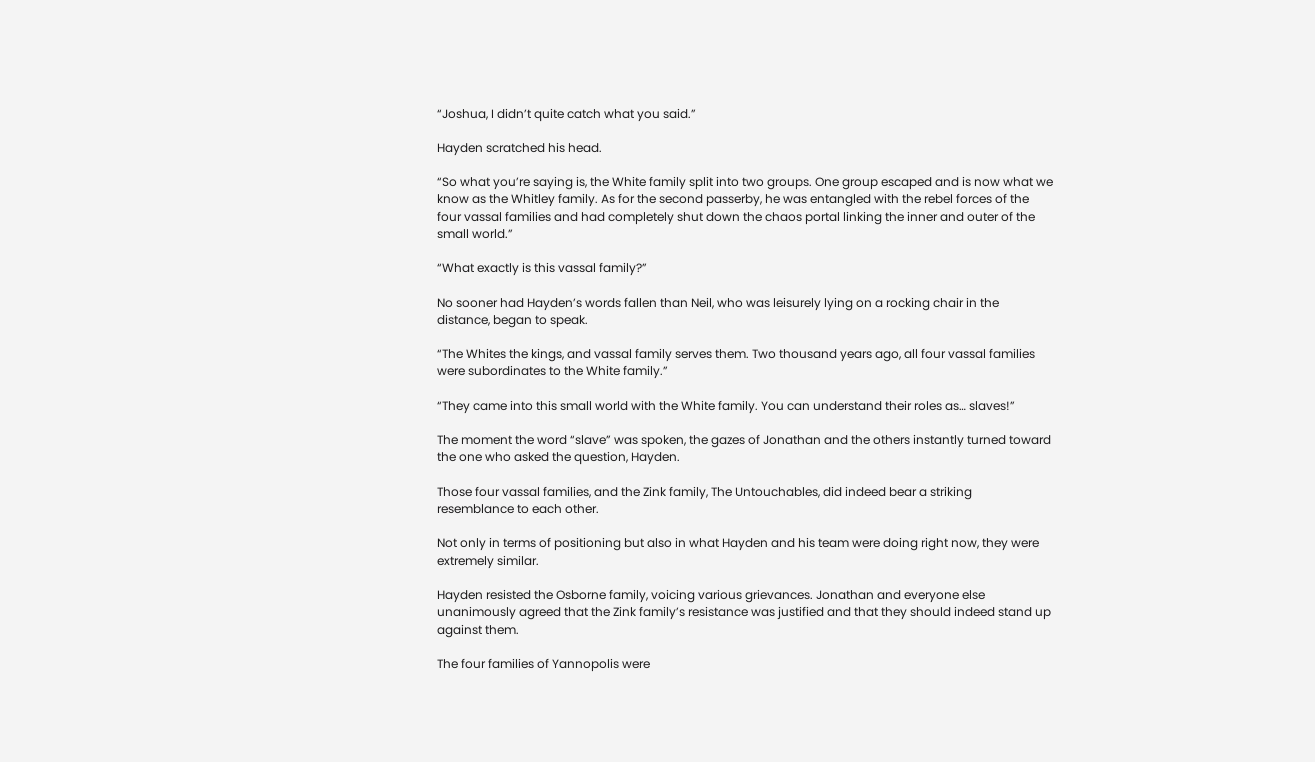“Joshua, I didn’t quite catch what you said.”

Hayden scratched his head.

“So what you’re saying is, the White family split into two groups. One group escaped and is now what we
know as the Whitley family. As for the second passerby, he was entangled with the rebel forces of the
four vassal families and had completely shut down the chaos portal linking the inner and outer of the
small world.”

“What exactly is this vassal family?”

No sooner had Hayden’s words fallen than Neil, who was leisurely lying on a rocking chair in the
distance, began to speak.

“The Whites the kings, and vassal family serves them. Two thousand years ago, all four vassal families
were subordinates to the White family.”

“They came into this small world with the White family. You can understand their roles as… slaves!”

The moment the word “slave” was spoken, the gazes of Jonathan and the others instantly turned toward
the one who asked the question, Hayden.

Those four vassal families, and the Zink family, The Untouchables, did indeed bear a striking
resemblance to each other.

Not only in terms of positioning but also in what Hayden and his team were doing right now, they were
extremely similar.

Hayden resisted the Osborne family, voicing various grievances. Jonathan and everyone else
unanimously agreed that the Zink family’s resistance was justified and that they should indeed stand up
against them.

The four families of Yannopolis were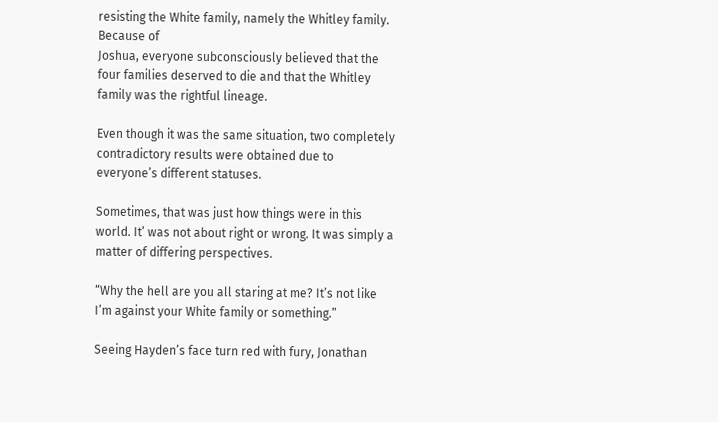resisting the White family, namely the Whitley family. Because of
Joshua, everyone subconsciously believed that the four families deserved to die and that the Whitley
family was the rightful lineage.

Even though it was the same situation, two completely contradictory results were obtained due to
everyone’s different statuses.

Sometimes, that was just how things were in this world. It’ was not about right or wrong. It was simply a
matter of differing perspectives.

“Why the hell are you all staring at me? It’s not like I’m against your White family or something.”

Seeing Hayden’s face turn red with fury, Jonathan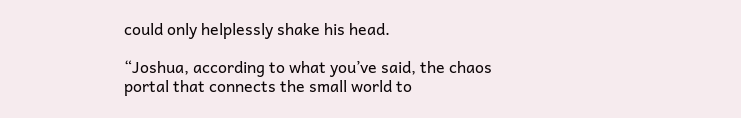could only helplessly shake his head.

“Joshua, according to what you’ve said, the chaos portal that connects the small world to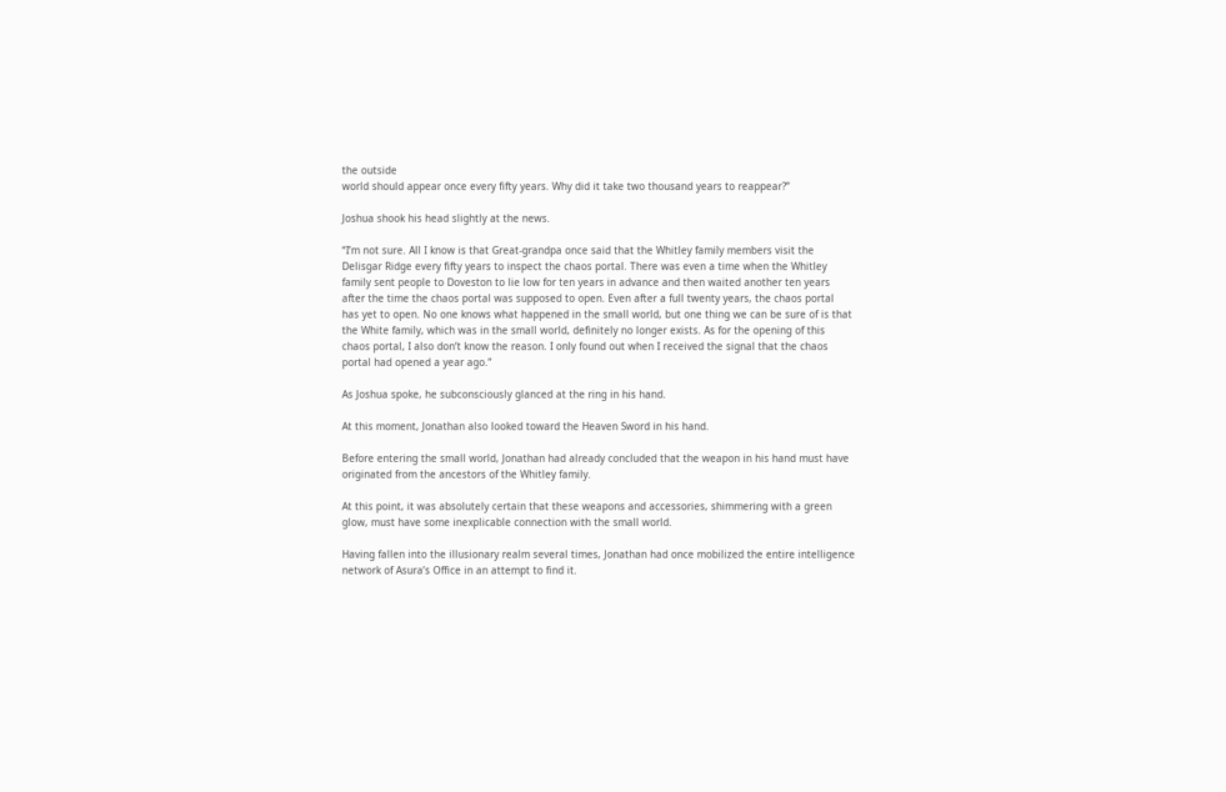the outside
world should appear once every fifty years. Why did it take two thousand years to reappear?”

Joshua shook his head slightly at the news.

“I’m not sure. All I know is that Great-grandpa once said that the Whitley family members visit the
Delisgar Ridge every fifty years to inspect the chaos portal. There was even a time when the Whitley
family sent people to Doveston to lie low for ten years in advance and then waited another ten years
after the time the chaos portal was supposed to open. Even after a full twenty years, the chaos portal
has yet to open. No one knows what happened in the small world, but one thing we can be sure of is that
the White family, which was in the small world, definitely no longer exists. As for the opening of this
chaos portal, I also don’t know the reason. I only found out when I received the signal that the chaos
portal had opened a year ago.”

As Joshua spoke, he subconsciously glanced at the ring in his hand.

At this moment, Jonathan also looked toward the Heaven Sword in his hand.

Before entering the small world, Jonathan had already concluded that the weapon in his hand must have
originated from the ancestors of the Whitley family.

At this point, it was absolutely certain that these weapons and accessories, shimmering with a green
glow, must have some inexplicable connection with the small world.

Having fallen into the illusionary realm several times, Jonathan had once mobilized the entire intelligence
network of Asura’s Office in an attempt to find it.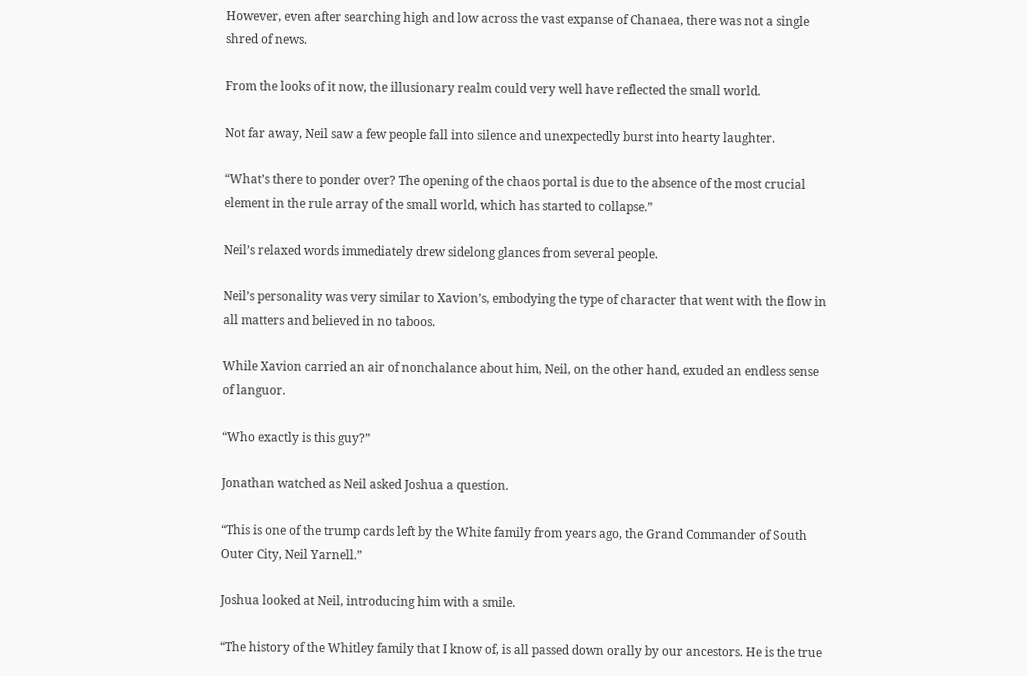However, even after searching high and low across the vast expanse of Chanaea, there was not a single
shred of news.

From the looks of it now, the illusionary realm could very well have reflected the small world.

Not far away, Neil saw a few people fall into silence and unexpectedly burst into hearty laughter.

“What’s there to ponder over? The opening of the chaos portal is due to the absence of the most crucial
element in the rule array of the small world, which has started to collapse.”

Neil’s relaxed words immediately drew sidelong glances from several people.

Neil’s personality was very similar to Xavion’s, embodying the type of character that went with the flow in
all matters and believed in no taboos.

While Xavion carried an air of nonchalance about him, Neil, on the other hand, exuded an endless sense
of languor.

“Who exactly is this guy?”

Jonathan watched as Neil asked Joshua a question.

“This is one of the trump cards left by the White family from years ago, the Grand Commander of South
Outer City, Neil Yarnell.”

Joshua looked at Neil, introducing him with a smile.

“The history of the Whitley family that I know of, is all passed down orally by our ancestors. He is the true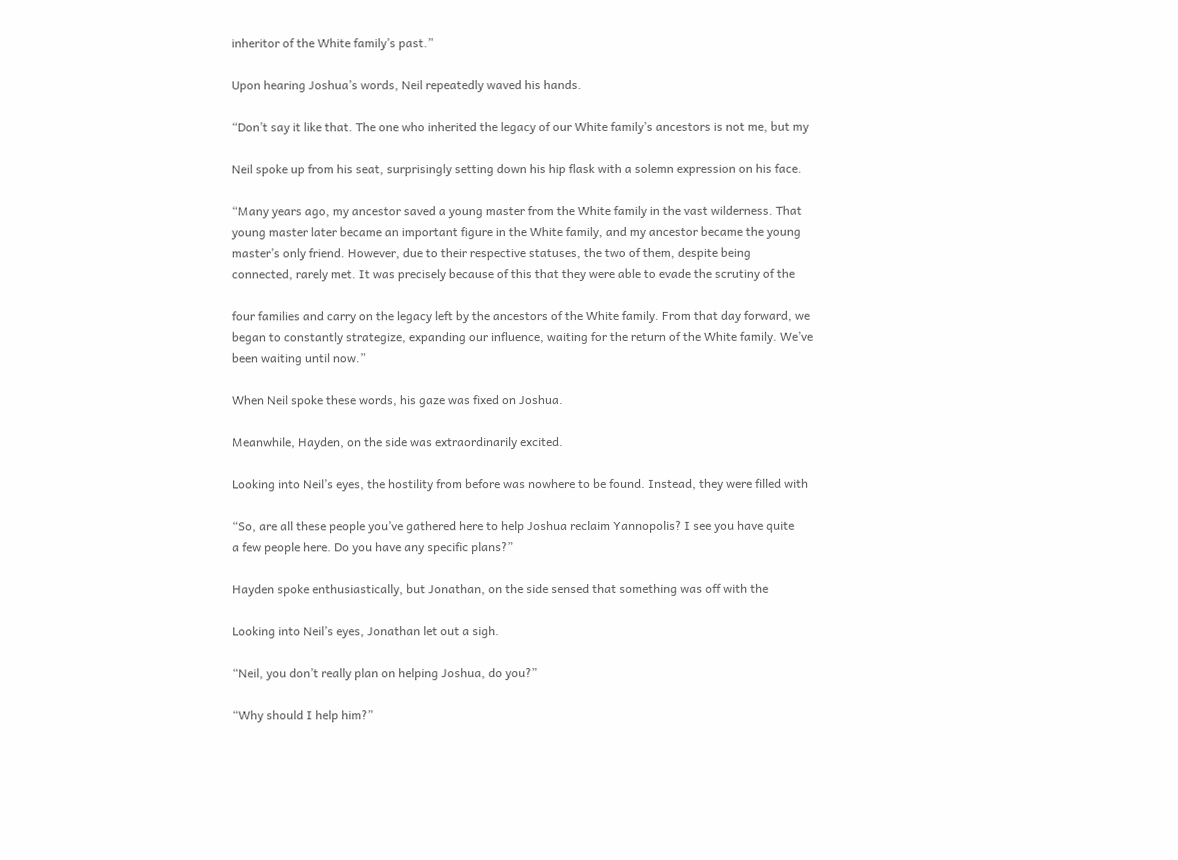inheritor of the White family’s past.”

Upon hearing Joshua’s words, Neil repeatedly waved his hands.

“Don’t say it like that. The one who inherited the legacy of our White family’s ancestors is not me, but my

Neil spoke up from his seat, surprisingly setting down his hip flask with a solemn expression on his face.

“Many years ago, my ancestor saved a young master from the White family in the vast wilderness. That
young master later became an important figure in the White family, and my ancestor became the young
master’s only friend. However, due to their respective statuses, the two of them, despite being
connected, rarely met. It was precisely because of this that they were able to evade the scrutiny of the

four families and carry on the legacy left by the ancestors of the White family. From that day forward, we
began to constantly strategize, expanding our influence, waiting for the return of the White family. We’ve
been waiting until now.”

When Neil spoke these words, his gaze was fixed on Joshua.

Meanwhile, Hayden, on the side was extraordinarily excited.

Looking into Neil’s eyes, the hostility from before was nowhere to be found. Instead, they were filled with

“So, are all these people you’ve gathered here to help Joshua reclaim Yannopolis? I see you have quite
a few people here. Do you have any specific plans?”

Hayden spoke enthusiastically, but Jonathan, on the side sensed that something was off with the

Looking into Neil’s eyes, Jonathan let out a sigh.

“Neil, you don’t really plan on helping Joshua, do you?”

“Why should I help him?”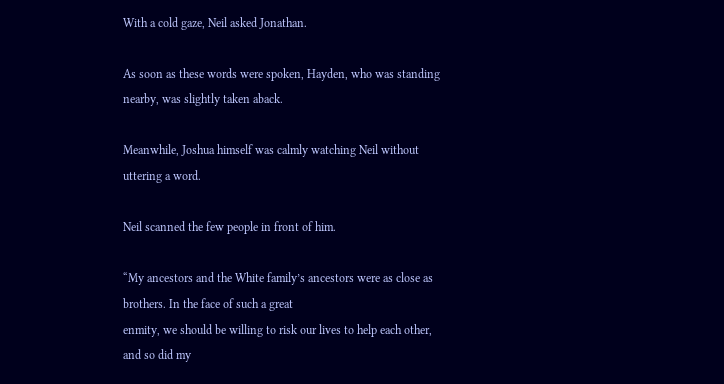With a cold gaze, Neil asked Jonathan.

As soon as these words were spoken, Hayden, who was standing nearby, was slightly taken aback.

Meanwhile, Joshua himself was calmly watching Neil without uttering a word.

Neil scanned the few people in front of him.

“My ancestors and the White family’s ancestors were as close as brothers. In the face of such a great
enmity, we should be willing to risk our lives to help each other, and so did my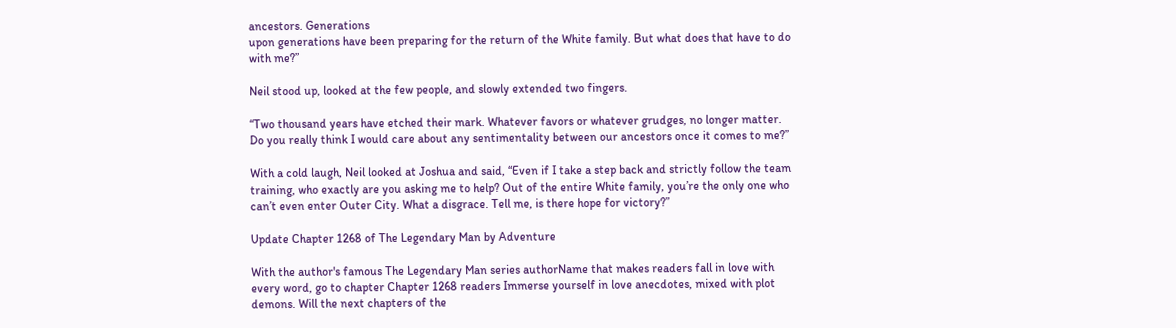ancestors. Generations
upon generations have been preparing for the return of the White family. But what does that have to do
with me?”

Neil stood up, looked at the few people, and slowly extended two fingers.

“Two thousand years have etched their mark. Whatever favors or whatever grudges, no longer matter.
Do you really think I would care about any sentimentality between our ancestors once it comes to me?”

With a cold laugh, Neil looked at Joshua and said, “Even if I take a step back and strictly follow the team
training, who exactly are you asking me to help? Out of the entire White family, you’re the only one who
can’t even enter Outer City. What a disgrace. Tell me, is there hope for victory?”

Update Chapter 1268 of The Legendary Man by Adventure

With the author's famous The Legendary Man series authorName that makes readers fall in love with
every word, go to chapter Chapter 1268 readers Immerse yourself in love anecdotes, mixed with plot
demons. Will the next chapters of the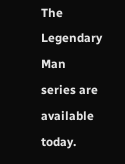The Legendary Man series are available today.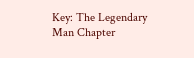Key: The Legendary Man Chapter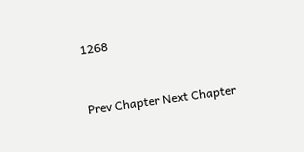1268


Prev Chapter Next Chapter